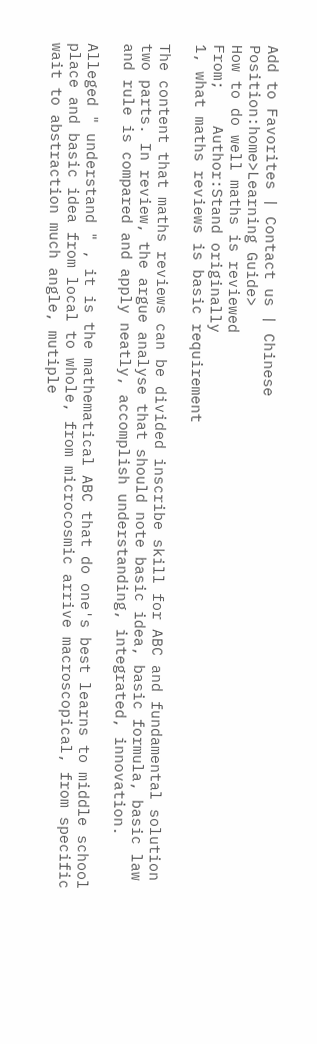Add to Favorites | Contact us | Chinese
Position:home>Learning Guide>
How to do well maths is reviewed
From;    Author:Stand originally
1, what maths reviews is basic requirement

The content that maths reviews can be divided inscribe skill for ABC and fundamental solution two parts. In review, the argue analyse that should note basic idea, basic formula, basic law and rule is compared and apply neatly, accomplish understanding, integrated, innovation.

Alleged " understand " , it is the mathematical ABC that do one's best learns to middle school place and basic idea from local to whole, from microcosmic arrive macroscopical, from specific wait to abstraction much angle, mutiple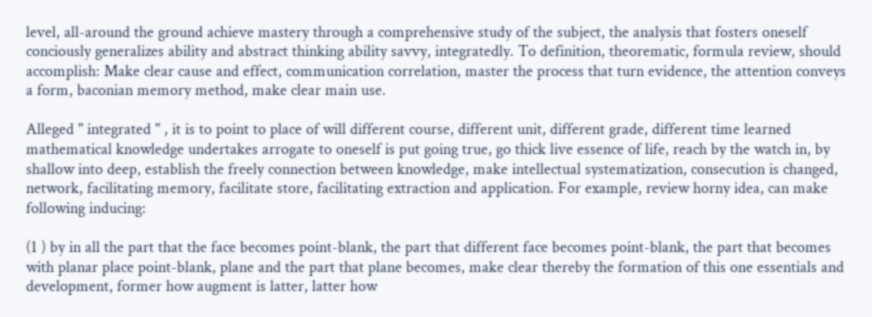level, all-around the ground achieve mastery through a comprehensive study of the subject, the analysis that fosters oneself conciously generalizes ability and abstract thinking ability savvy, integratedly. To definition, theorematic, formula review, should accomplish: Make clear cause and effect, communication correlation, master the process that turn evidence, the attention conveys a form, baconian memory method, make clear main use.

Alleged " integrated " , it is to point to place of will different course, different unit, different grade, different time learned mathematical knowledge undertakes arrogate to oneself is put going true, go thick live essence of life, reach by the watch in, by shallow into deep, establish the freely connection between knowledge, make intellectual systematization, consecution is changed, network, facilitating memory, facilitate store, facilitating extraction and application. For example, review horny idea, can make following inducing:

(1 ) by in all the part that the face becomes point-blank, the part that different face becomes point-blank, the part that becomes with planar place point-blank, plane and the part that plane becomes, make clear thereby the formation of this one essentials and development, former how augment is latter, latter how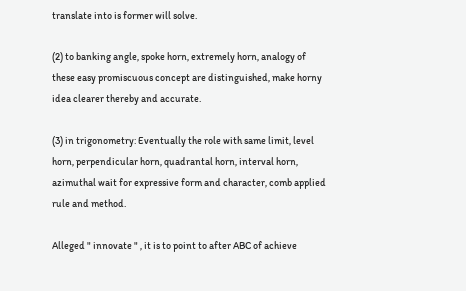translate into is former will solve.

(2) to banking angle, spoke horn, extremely horn, analogy of these easy promiscuous concept are distinguished, make horny idea clearer thereby and accurate.

(3) in trigonometry: Eventually the role with same limit, level horn, perpendicular horn, quadrantal horn, interval horn, azimuthal wait for expressive form and character, comb applied rule and method.

Alleged " innovate " , it is to point to after ABC of achieve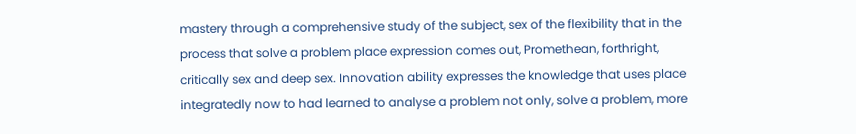mastery through a comprehensive study of the subject, sex of the flexibility that in the process that solve a problem place expression comes out, Promethean, forthright, critically sex and deep sex. Innovation ability expresses the knowledge that uses place integratedly now to had learned to analyse a problem not only, solve a problem, more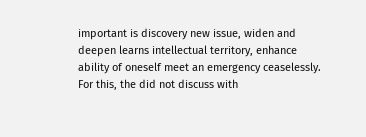important is discovery new issue, widen and deepen learns intellectual territory, enhance ability of oneself meet an emergency ceaselessly. For this, the did not discuss with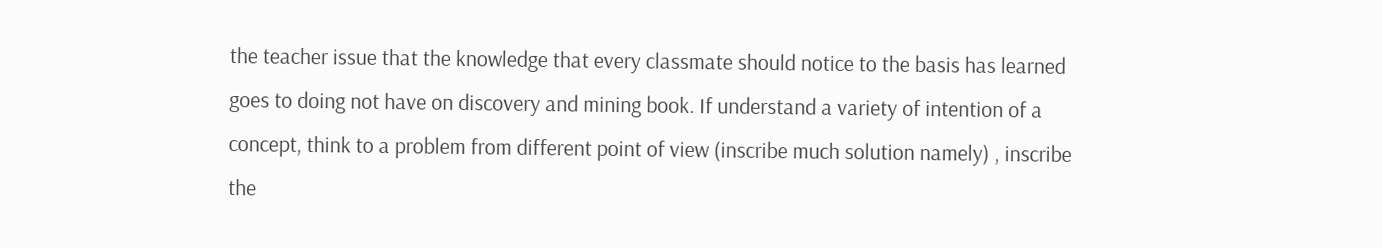the teacher issue that the knowledge that every classmate should notice to the basis has learned goes to doing not have on discovery and mining book. If understand a variety of intention of a concept, think to a problem from different point of view (inscribe much solution namely) , inscribe the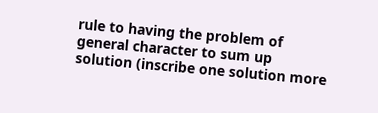rule to having the problem of general character to sum up solution (inscribe one solution more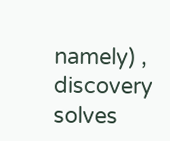namely) , discovery solves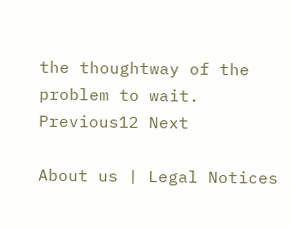the thoughtway of the problem to wait.
Previous12 Next

About us | Legal Notices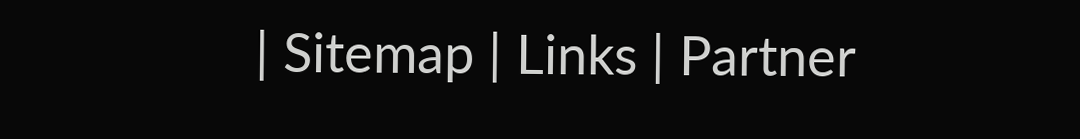| Sitemap | Links | Partner